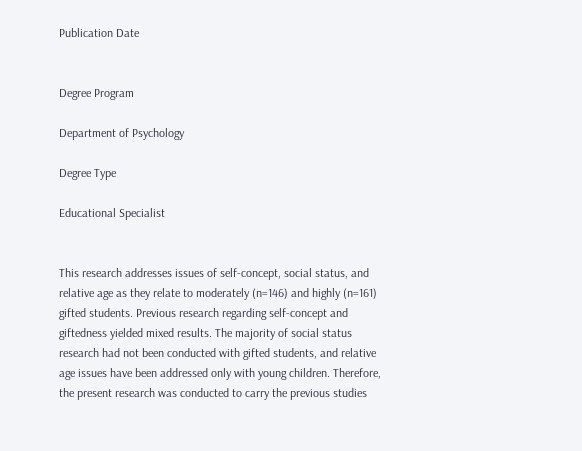Publication Date


Degree Program

Department of Psychology

Degree Type

Educational Specialist


This research addresses issues of self-concept, social status, and relative age as they relate to moderately (n=146) and highly (n=161) gifted students. Previous research regarding self-concept and giftedness yielded mixed results. The majority of social status research had not been conducted with gifted students, and relative age issues have been addressed only with young children. Therefore, the present research was conducted to carry the previous studies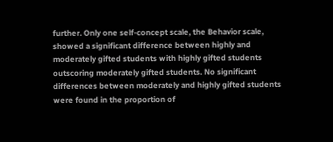further. Only one self-concept scale, the Behavior scale, showed a significant difference between highly and moderately gifted students with highly gifted students outscoring moderately gifted students. No significant differences between moderately and highly gifted students were found in the proportion of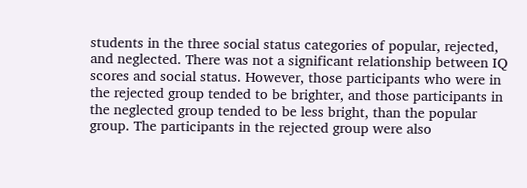students in the three social status categories of popular, rejected, and neglected. There was not a significant relationship between IQ scores and social status. However, those participants who were in the rejected group tended to be brighter, and those participants in the neglected group tended to be less bright, than the popular group. The participants in the rejected group were also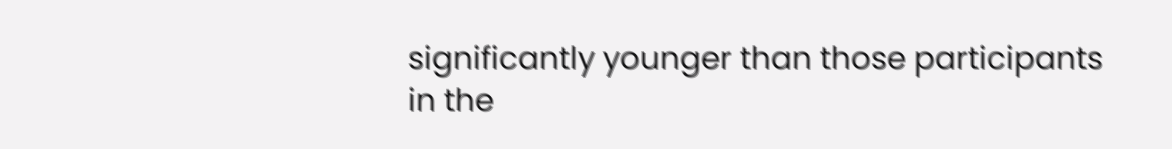significantly younger than those participants in the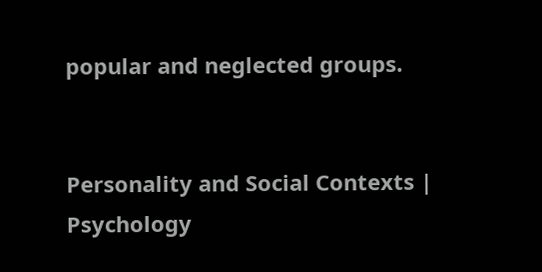popular and neglected groups.


Personality and Social Contexts | Psychology